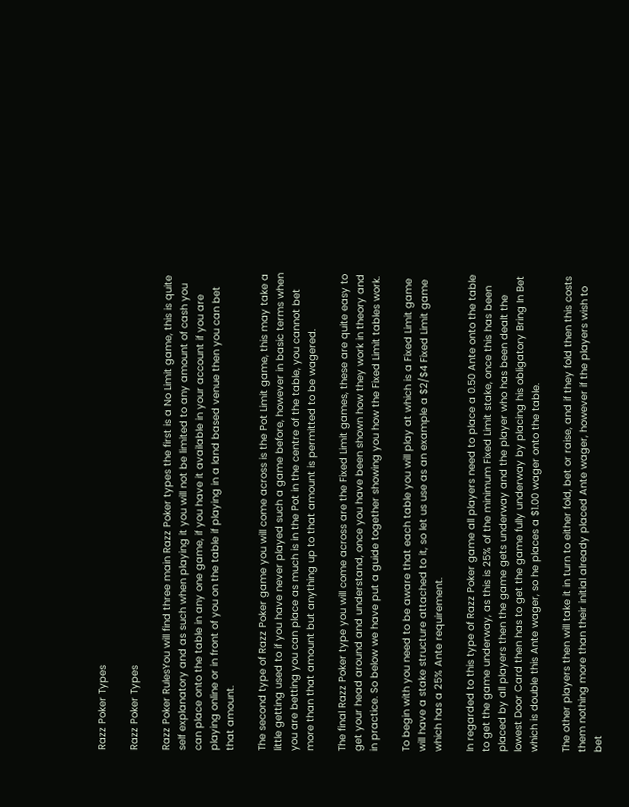Razz Poker Types

Razz Poker Types

Razz Poker RulesYou will find three main Razz Poker types the first is a No Limit game, this is quite self explanatory and as such when playing it you will not be limited to any amount of cash you can place onto the table in any one game, if you have it available in your account if you are playing online or in front of you on the table if playing in a land based venue then you can bet that amount.

The second type of Razz Poker game you will come across is the Pot Limit game, this may take a little getting used to if you have never played such a game before, however in basic terms when you are betting you can place as much is in the Pot in the centre of the table, you cannot bet more than that amount but anything up to that amount is permitted to be wagered.

The final Razz Poker type you will come across are the Fixed Limit games, these are quite easy to get your head around and understand, once you have been shown how they work in theory and in practice. So below we have put a guide together showing you how the Fixed Limit tables work.

To begin with you need to be aware that each table you will play at which is a Fixed Limit game will have a stake structure attached to it, so let us use as an example a $2/$4 Fixed Limit game which has a 25% Ante requirement.

In regarded to this type of Razz Poker game all players need to place a 0.50 Ante onto the table to get the game underway, as this is 25% of the minimum Fixed Limit stake, once this has been placed by all players then the game gets underway and the player who has been dealt the lowest Door Card then has to get the game fully underway by placing his obligatory Bring In Bet which is double this Ante wager, so he places a $1.00 wager onto the table.

The other players then will take it in turn to either fold, bet or raise, and if they fold then this costs them nothing more than their initial already placed Ante wager, however if the players wish to bet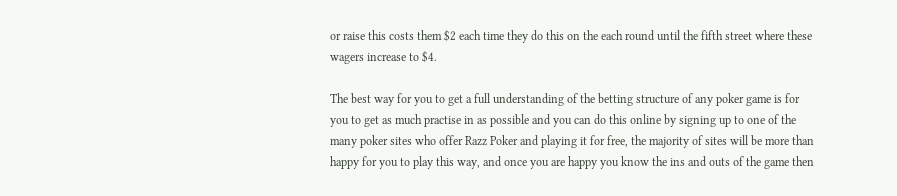or raise this costs them $2 each time they do this on the each round until the fifth street where these wagers increase to $4.

The best way for you to get a full understanding of the betting structure of any poker game is for you to get as much practise in as possible and you can do this online by signing up to one of the many poker sites who offer Razz Poker and playing it for free, the majority of sites will be more than happy for you to play this way, and once you are happy you know the ins and outs of the game then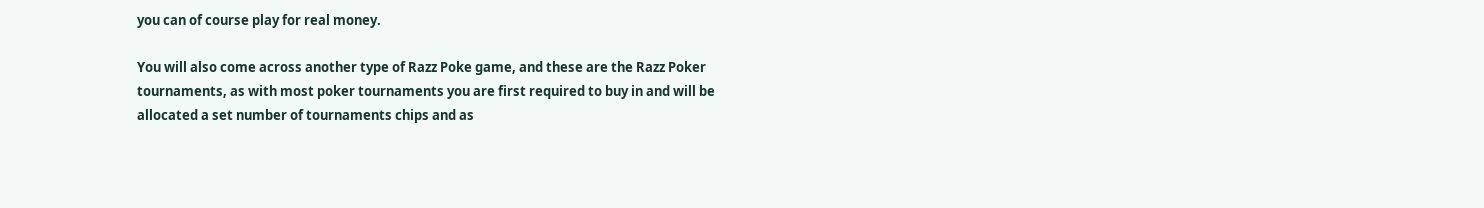you can of course play for real money.

You will also come across another type of Razz Poke game, and these are the Razz Poker tournaments, as with most poker tournaments you are first required to buy in and will be allocated a set number of tournaments chips and as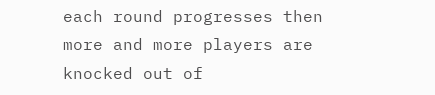each round progresses then more and more players are knocked out of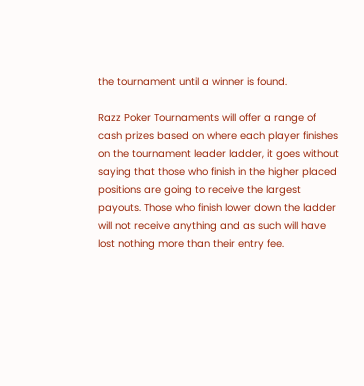the tournament until a winner is found.

Razz Poker Tournaments will offer a range of cash prizes based on where each player finishes on the tournament leader ladder, it goes without saying that those who finish in the higher placed positions are going to receive the largest payouts. Those who finish lower down the ladder will not receive anything and as such will have lost nothing more than their entry fee.